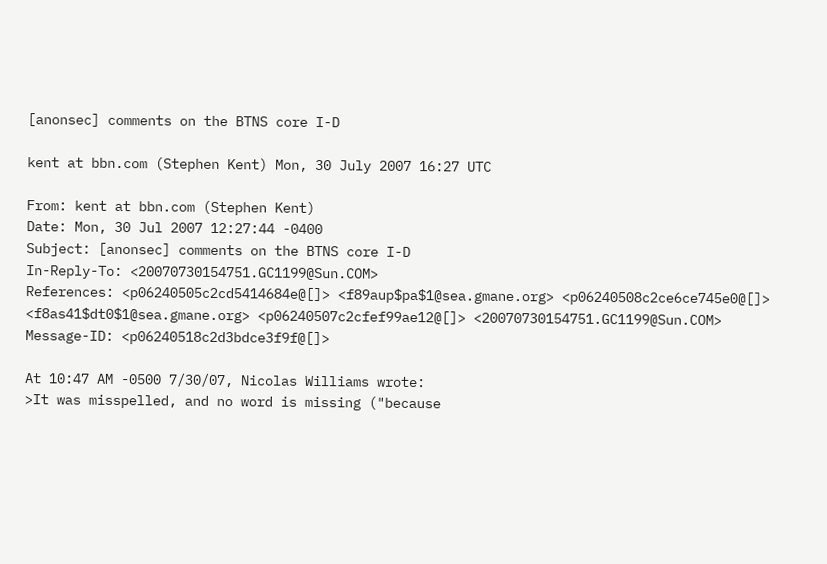[anonsec] comments on the BTNS core I-D

kent at bbn.com (Stephen Kent) Mon, 30 July 2007 16:27 UTC

From: kent at bbn.com (Stephen Kent)
Date: Mon, 30 Jul 2007 12:27:44 -0400
Subject: [anonsec] comments on the BTNS core I-D
In-Reply-To: <20070730154751.GC1199@Sun.COM>
References: <p06240505c2cd5414684e@[]> <f89aup$pa$1@sea.gmane.org> <p06240508c2ce6ce745e0@[]> <f8as41$dt0$1@sea.gmane.org> <p06240507c2cfef99ae12@[]> <20070730154751.GC1199@Sun.COM>
Message-ID: <p06240518c2d3bdce3f9f@[]>

At 10:47 AM -0500 7/30/07, Nicolas Williams wrote:
>It was misspelled, and no word is missing ("because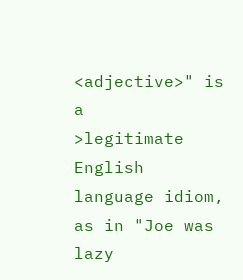<adjective>" is a
>legitimate English language idiom, as in "Joe was lazy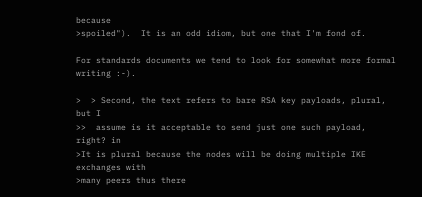because
>spoiled").  It is an odd idiom, but one that I'm fond of.

For standards documents we tend to look for somewhat more formal writing :-).

>  > Second, the text refers to bare RSA key payloads, plural, but I
>>  assume is it acceptable to send just one such payload, right? in
>It is plural because the nodes will be doing multiple IKE exchanges with
>many peers thus there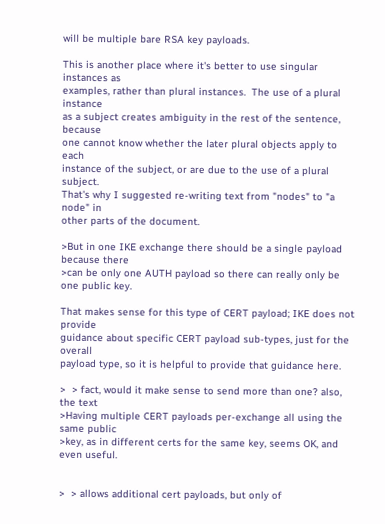will be multiple bare RSA key payloads.

This is another place where it's better to use singular instances as
examples, rather than plural instances.  The use of a plural instance
as a subject creates ambiguity in the rest of the sentence, because
one cannot know whether the later plural objects apply to each
instance of the subject, or are due to the use of a plural subject.
That's why I suggested re-writing text from "nodes" to "a node" in
other parts of the document.

>But in one IKE exchange there should be a single payload because there
>can be only one AUTH payload so there can really only be one public key.

That makes sense for this type of CERT payload; IKE does not provide
guidance about specific CERT payload sub-types, just for the overall
payload type, so it is helpful to provide that guidance here.

>  > fact, would it make sense to send more than one? also, the text
>Having multiple CERT payloads per-exchange all using the same public
>key, as in different certs for the same key, seems OK, and even useful.


>  > allows additional cert payloads, but only of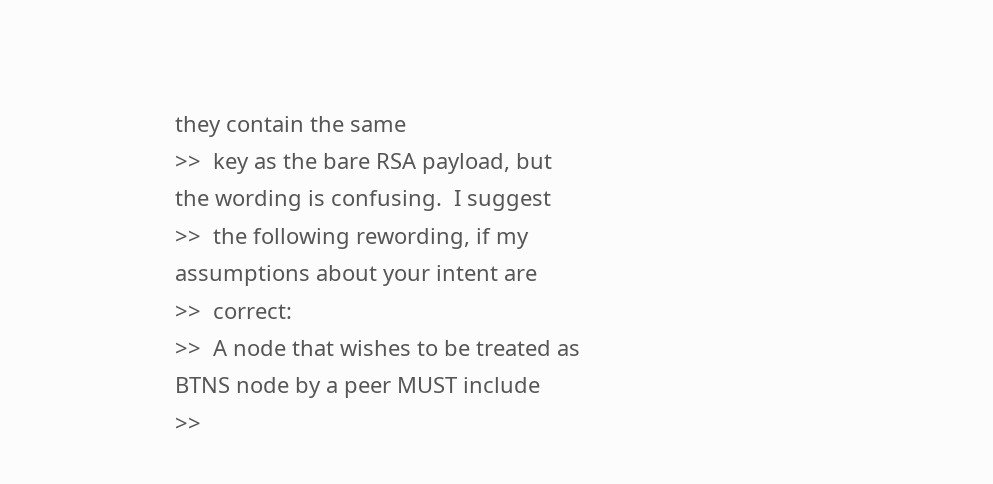they contain the same
>>  key as the bare RSA payload, but the wording is confusing.  I suggest
>>  the following rewording, if my assumptions about your intent are
>>  correct:
>>  A node that wishes to be treated as BTNS node by a peer MUST include
>>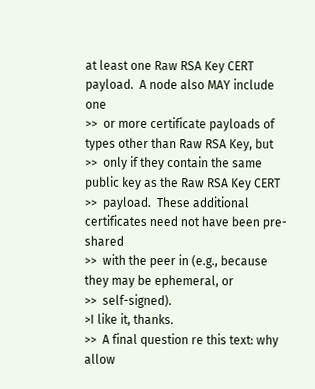at least one Raw RSA Key CERT payload.  A node also MAY include one
>>  or more certificate payloads of types other than Raw RSA Key, but
>>  only if they contain the same public key as the Raw RSA Key CERT
>>  payload.  These additional certificates need not have been pre-shared
>>  with the peer in (e.g., because they may be ephemeral, or
>>  self-signed).
>I like it, thanks.
>>  A final question re this text: why allow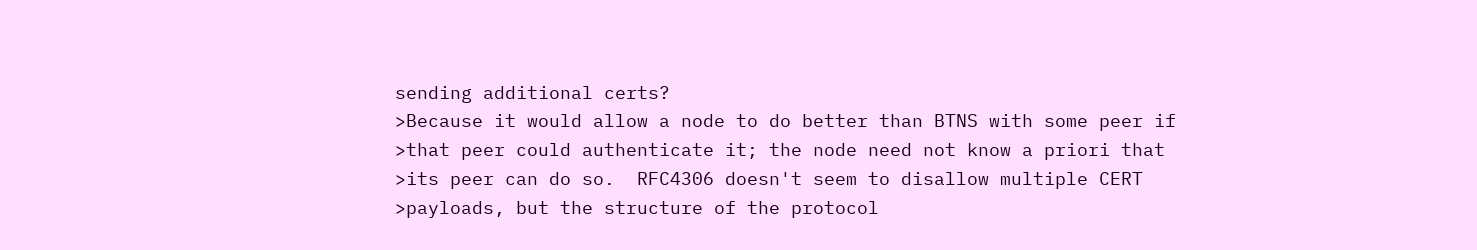sending additional certs?
>Because it would allow a node to do better than BTNS with some peer if
>that peer could authenticate it; the node need not know a priori that
>its peer can do so.  RFC4306 doesn't seem to disallow multiple CERT
>payloads, but the structure of the protocol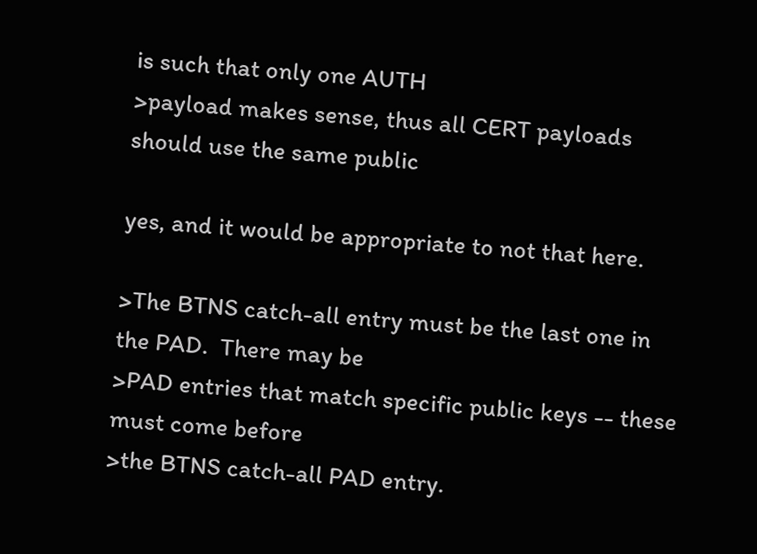is such that only one AUTH
>payload makes sense, thus all CERT payloads should use the same public

yes, and it would be appropriate to not that here.

>The BTNS catch-all entry must be the last one in the PAD.  There may be
>PAD entries that match specific public keys -- these must come before
>the BTNS catch-all PAD entry.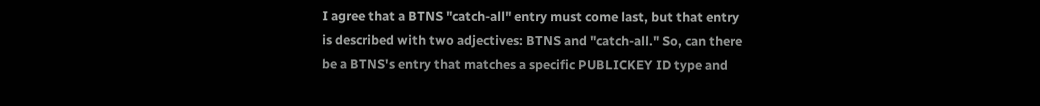I agree that a BTNS "catch-all" entry must come last, but that entry
is described with two adjectives: BTNS and "catch-all." So, can there
be a BTNS's entry that matches a specific PUBLICKEY ID type and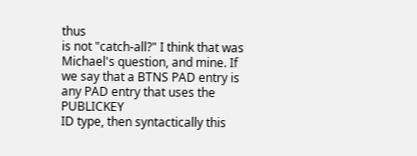thus
is not "catch-all?" I think that was Michael's question, and mine. If
we say that a BTNS PAD entry is any PAD entry that uses the PUBLICKEY
ID type, then syntactically this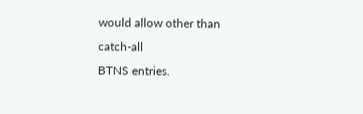would allow other than catch-all
BTNS entries.